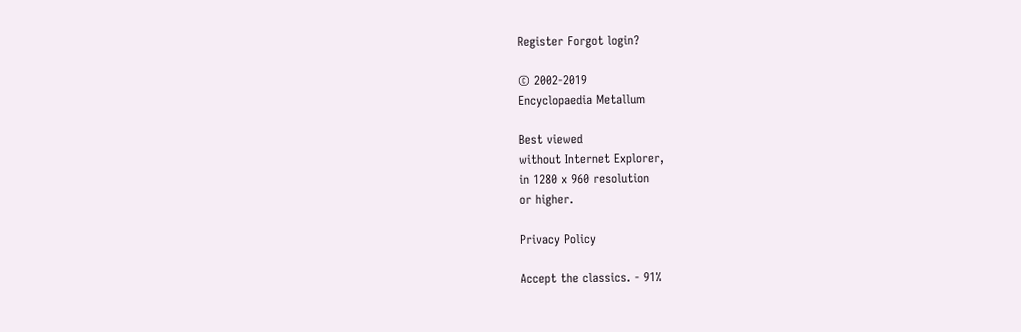Register Forgot login?

© 2002-2019
Encyclopaedia Metallum

Best viewed
without Internet Explorer,
in 1280 x 960 resolution
or higher.

Privacy Policy

Accept the classics. - 91%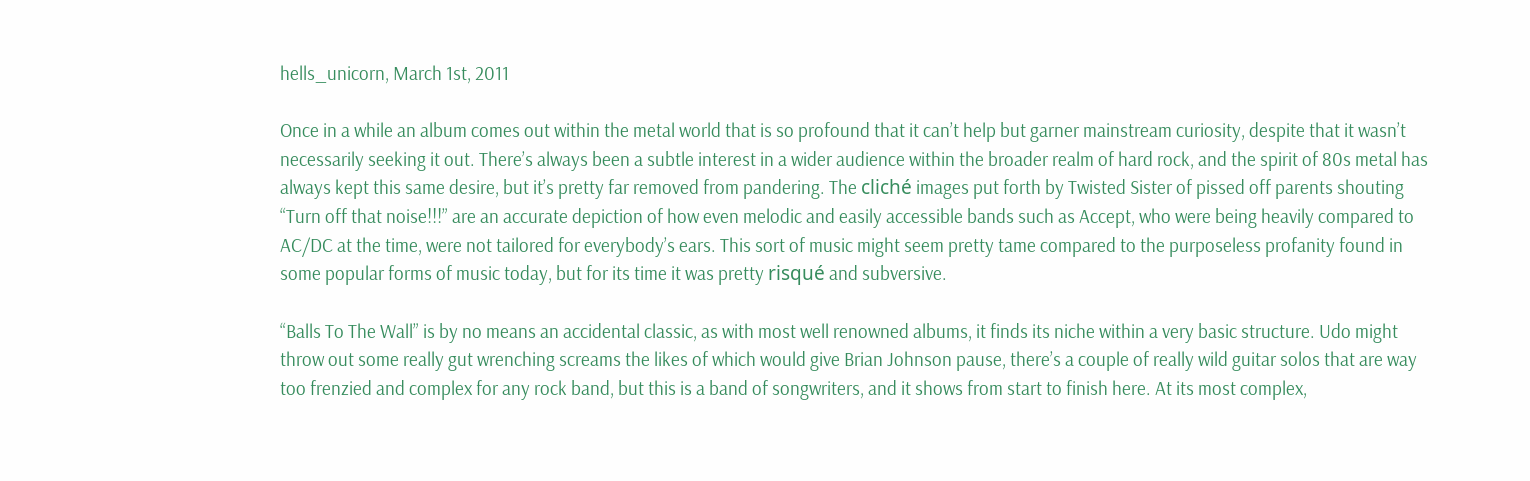hells_unicorn, March 1st, 2011

Once in a while an album comes out within the metal world that is so profound that it can’t help but garner mainstream curiosity, despite that it wasn’t necessarily seeking it out. There’s always been a subtle interest in a wider audience within the broader realm of hard rock, and the spirit of 80s metal has always kept this same desire, but it’s pretty far removed from pandering. The cliché images put forth by Twisted Sister of pissed off parents shouting “Turn off that noise!!!” are an accurate depiction of how even melodic and easily accessible bands such as Accept, who were being heavily compared to AC/DC at the time, were not tailored for everybody’s ears. This sort of music might seem pretty tame compared to the purposeless profanity found in some popular forms of music today, but for its time it was pretty risqué and subversive.

“Balls To The Wall” is by no means an accidental classic, as with most well renowned albums, it finds its niche within a very basic structure. Udo might throw out some really gut wrenching screams the likes of which would give Brian Johnson pause, there’s a couple of really wild guitar solos that are way too frenzied and complex for any rock band, but this is a band of songwriters, and it shows from start to finish here. At its most complex,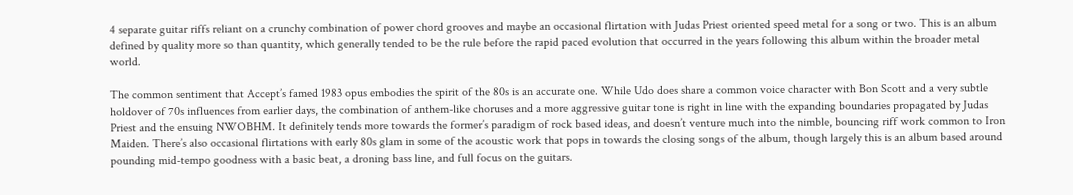4 separate guitar riffs reliant on a crunchy combination of power chord grooves and maybe an occasional flirtation with Judas Priest oriented speed metal for a song or two. This is an album defined by quality more so than quantity, which generally tended to be the rule before the rapid paced evolution that occurred in the years following this album within the broader metal world.

The common sentiment that Accept’s famed 1983 opus embodies the spirit of the 80s is an accurate one. While Udo does share a common voice character with Bon Scott and a very subtle holdover of 70s influences from earlier days, the combination of anthem-like choruses and a more aggressive guitar tone is right in line with the expanding boundaries propagated by Judas Priest and the ensuing NWOBHM. It definitely tends more towards the former’s paradigm of rock based ideas, and doesn’t venture much into the nimble, bouncing riff work common to Iron Maiden. There’s also occasional flirtations with early 80s glam in some of the acoustic work that pops in towards the closing songs of the album, though largely this is an album based around pounding mid-tempo goodness with a basic beat, a droning bass line, and full focus on the guitars.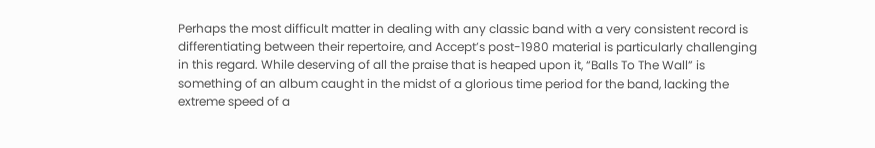Perhaps the most difficult matter in dealing with any classic band with a very consistent record is differentiating between their repertoire, and Accept’s post-1980 material is particularly challenging in this regard. While deserving of all the praise that is heaped upon it, “Balls To The Wall” is something of an album caught in the midst of a glorious time period for the band, lacking the extreme speed of a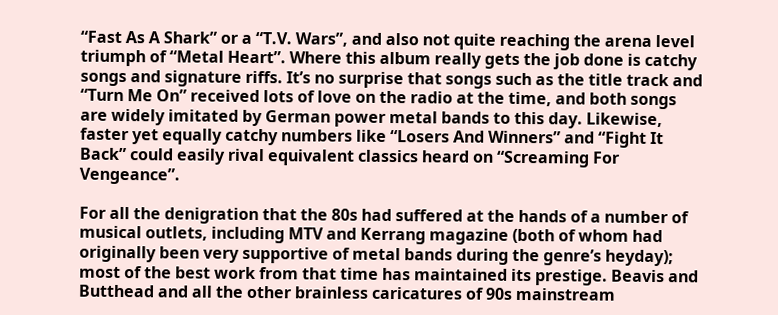“Fast As A Shark” or a “T.V. Wars”, and also not quite reaching the arena level triumph of “Metal Heart”. Where this album really gets the job done is catchy songs and signature riffs. It’s no surprise that songs such as the title track and “Turn Me On” received lots of love on the radio at the time, and both songs are widely imitated by German power metal bands to this day. Likewise, faster yet equally catchy numbers like “Losers And Winners” and “Fight It Back” could easily rival equivalent classics heard on “Screaming For Vengeance”.

For all the denigration that the 80s had suffered at the hands of a number of musical outlets, including MTV and Kerrang magazine (both of whom had originally been very supportive of metal bands during the genre’s heyday); most of the best work from that time has maintained its prestige. Beavis and Butthead and all the other brainless caricatures of 90s mainstream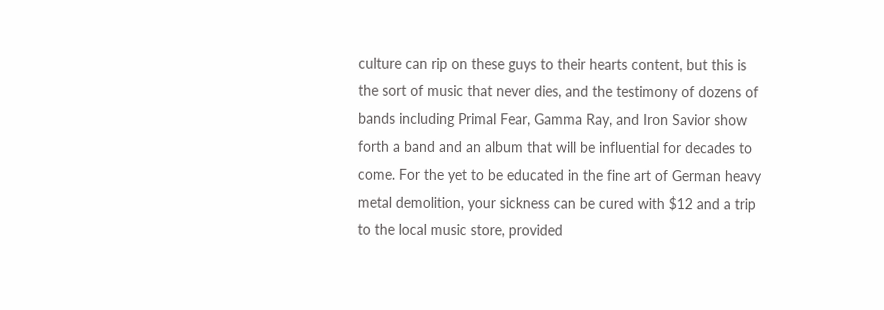culture can rip on these guys to their hearts content, but this is the sort of music that never dies, and the testimony of dozens of bands including Primal Fear, Gamma Ray, and Iron Savior show forth a band and an album that will be influential for decades to come. For the yet to be educated in the fine art of German heavy metal demolition, your sickness can be cured with $12 and a trip to the local music store, provided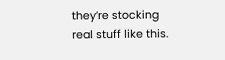they’re stocking real stuff like this.